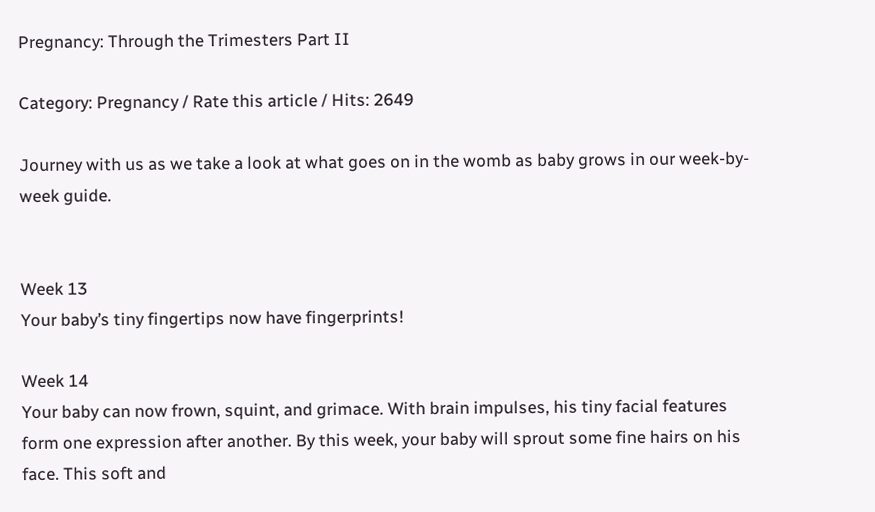Pregnancy: Through the Trimesters Part II

Category: Pregnancy / Rate this article / Hits: 2649

Journey with us as we take a look at what goes on in the womb as baby grows in our week-by-week guide.


Week 13
Your baby’s tiny fingertips now have fingerprints!

Week 14
Your baby can now frown, squint, and grimace. With brain impulses, his tiny facial features form one expression after another. By this week, your baby will sprout some fine hairs on his face. This soft and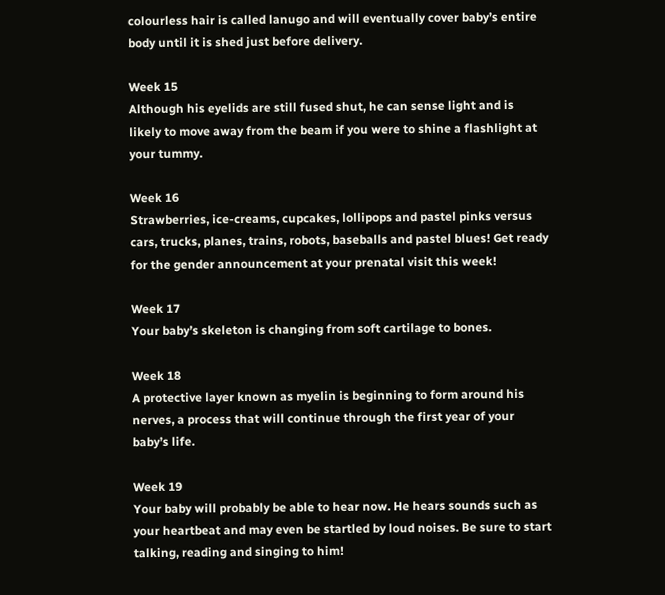colourless hair is called lanugo and will eventually cover baby’s entire body until it is shed just before delivery.

Week 15
Although his eyelids are still fused shut, he can sense light and is likely to move away from the beam if you were to shine a flashlight at your tummy.

Week 16
Strawberries, ice-creams, cupcakes, lollipops and pastel pinks versus cars, trucks, planes, trains, robots, baseballs and pastel blues! Get ready for the gender announcement at your prenatal visit this week!

Week 17
Your baby’s skeleton is changing from soft cartilage to bones.

Week 18
A protective layer known as myelin is beginning to form around his nerves, a process that will continue through the first year of your baby’s life.

Week 19
Your baby will probably be able to hear now. He hears sounds such as your heartbeat and may even be startled by loud noises. Be sure to start talking, reading and singing to him!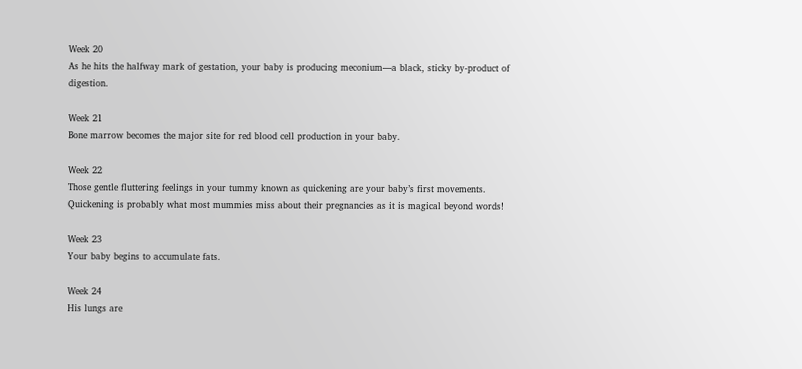Week 20
As he hits the halfway mark of gestation, your baby is producing meconium—a black, sticky by-product of digestion.

Week 21
Bone marrow becomes the major site for red blood cell production in your baby.

Week 22
Those gentle fluttering feelings in your tummy known as quickening are your baby’s first movements. Quickening is probably what most mummies miss about their pregnancies as it is magical beyond words!

Week 23
Your baby begins to accumulate fats.

Week 24
His lungs are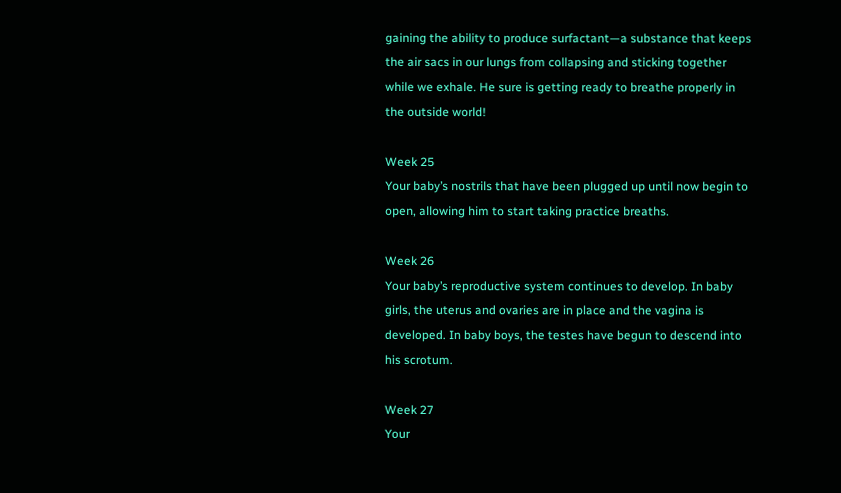gaining the ability to produce surfactant—a substance that keeps the air sacs in our lungs from collapsing and sticking together while we exhale. He sure is getting ready to breathe properly in the outside world!

Week 25
Your baby’s nostrils that have been plugged up until now begin to open, allowing him to start taking practice breaths.

Week 26
Your baby’s reproductive system continues to develop. In baby girls, the uterus and ovaries are in place and the vagina is developed. In baby boys, the testes have begun to descend into his scrotum.

Week 27
Your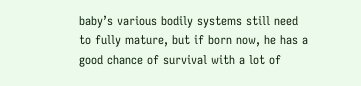baby’s various bodily systems still need to fully mature, but if born now, he has a good chance of survival with a lot of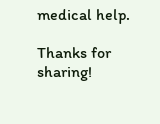medical help.

Thanks for sharing!